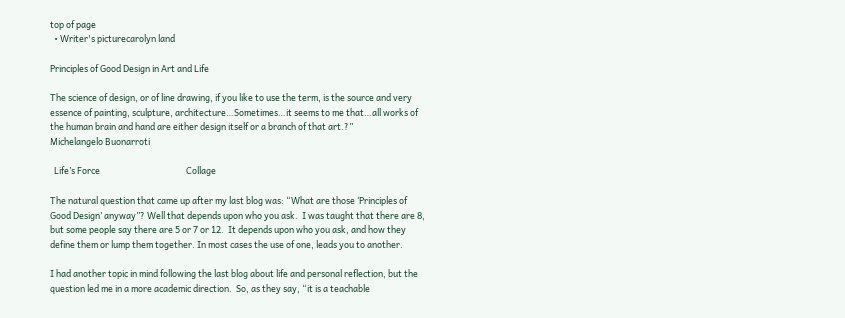top of page
  • Writer's picturecarolyn land

Principles of Good Design in Art and Life

The science of design, or of line drawing, if you like to use the term, is the source and very essence of painting, sculpture, architecture…Sometimes…it seems to me that…all works of the human brain and hand are either design itself or a branch of that art.?”                                                                            Michelangelo Buonarroti

  Life’s Force                                           Collage

The natural question that came up after my last blog was: “What are those ‘Principles of Good Design’ anyway”? Well that depends upon who you ask.  I was taught that there are 8, but some people say there are 5 or 7 or 12.  It depends upon who you ask, and how they define them or lump them together. In most cases the use of one, leads you to another.

I had another topic in mind following the last blog about life and personal reflection, but the question led me in a more academic direction.  So, as they say, “it is a teachable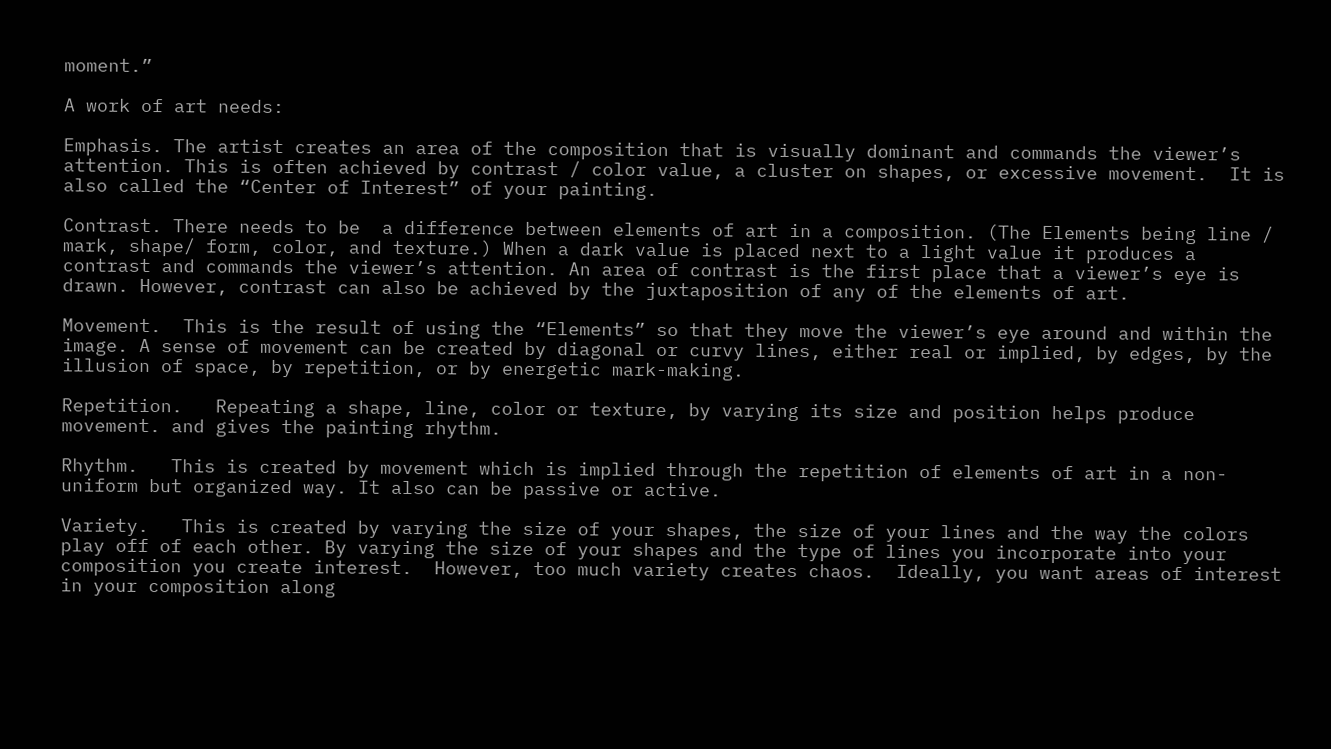moment.”

A work of art needs:

Emphasis. The artist creates an area of the composition that is visually dominant and commands the viewer’s attention. This is often achieved by contrast / color value, a cluster on shapes, or excessive movement.  It is also called the “Center of Interest” of your painting.

Contrast. There needs to be  a difference between elements of art in a composition. (The Elements being line / mark, shape/ form, color, and texture.) When a dark value is placed next to a light value it produces a contrast and commands the viewer’s attention. An area of contrast is the first place that a viewer’s eye is drawn. However, contrast can also be achieved by the juxtaposition of any of the elements of art.

Movement.  This is the result of using the “Elements” so that they move the viewer’s eye around and within the image. A sense of movement can be created by diagonal or curvy lines, either real or implied, by edges, by the illusion of space, by repetition, or by energetic mark-making.

Repetition.   Repeating a shape, line, color or texture, by varying its size and position helps produce movement. and gives the painting rhythm.

Rhythm.   This is created by movement which is implied through the repetition of elements of art in a non-uniform but organized way. It also can be passive or active.

Variety.   This is created by varying the size of your shapes, the size of your lines and the way the colors play off of each other. By varying the size of your shapes and the type of lines you incorporate into your composition you create interest.  However, too much variety creates chaos.  Ideally, you want areas of interest in your composition along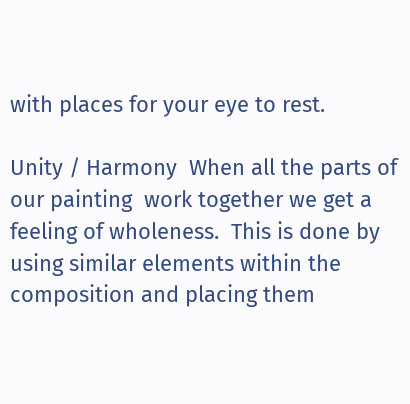with places for your eye to rest.

Unity / Harmony  When all the parts of our painting  work together we get a feeling of wholeness.  This is done by using similar elements within the composition and placing them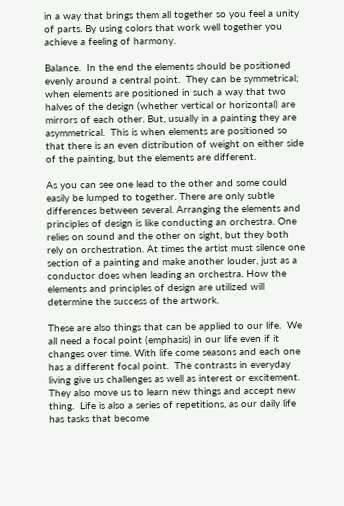in a way that brings them all together so you feel a unity of parts. By using colors that work well together you achieve a feeling of harmony.

Balance.  In the end the elements should be positioned evenly around a central point.  They can be symmetrical; when elements are positioned in such a way that two halves of the design (whether vertical or horizontal) are mirrors of each other. But, usually in a painting they are asymmetrical.  This is when elements are positioned so that there is an even distribution of weight on either side of the painting, but the elements are different.

As you can see one lead to the other and some could easily be lumped to together. There are only subtle differences between several. Arranging the elements and principles of design is like conducting an orchestra. One relies on sound and the other on sight, but they both rely on orchestration. At times the artist must silence one section of a painting and make another louder, just as a conductor does when leading an orchestra. How the elements and principles of design are utilized will determine the success of the artwork.

These are also things that can be applied to our life.  We all need a focal point (emphasis) in our life even if it changes over time. With life come seasons and each one has a different focal point.  The contrasts in everyday living give us challenges as well as interest or excitement. They also move us to learn new things and accept new thing.  Life is also a series of repetitions, as our daily life has tasks that become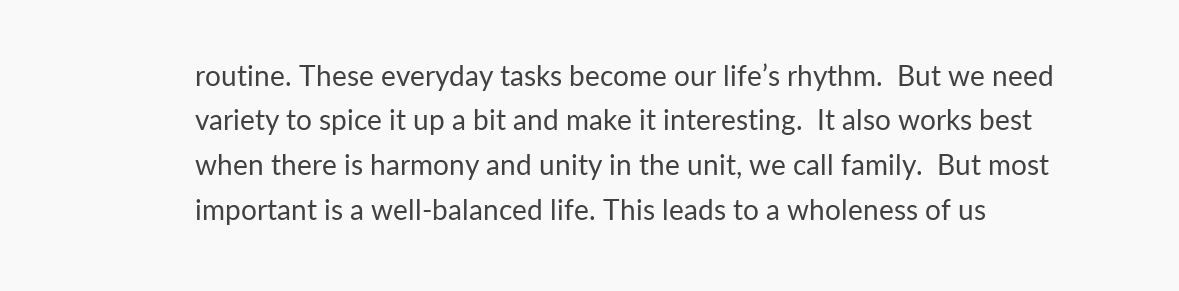routine. These everyday tasks become our life’s rhythm.  But we need variety to spice it up a bit and make it interesting.  It also works best when there is harmony and unity in the unit, we call family.  But most important is a well-balanced life. This leads to a wholeness of us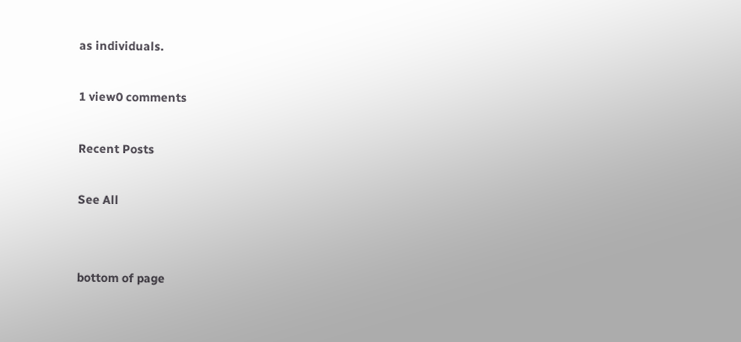as individuals.

1 view0 comments

Recent Posts

See All


bottom of page